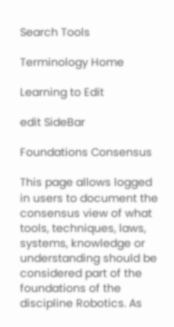Search Tools

Terminology Home

Learning to Edit

edit SideBar

Foundations Consensus

This page allows logged in users to document the consensus view of what tools, techniques, laws, systems, knowledge or understanding should be considered part of the foundations of the discipline Robotics. As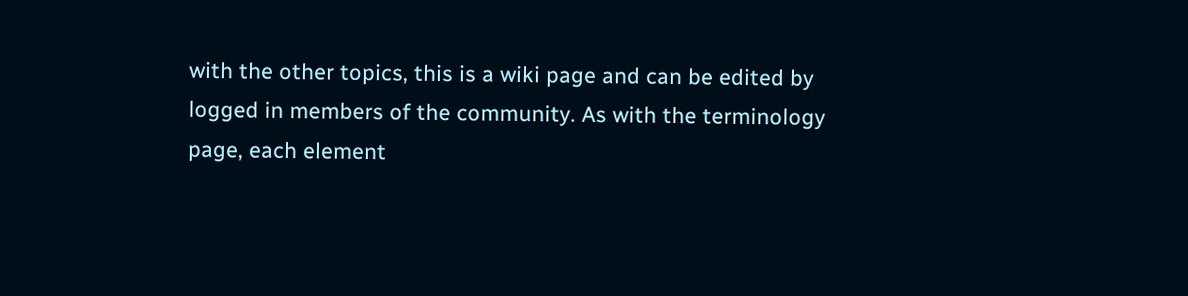with the other topics, this is a wiki page and can be edited by logged in members of the community. As with the terminology page, each element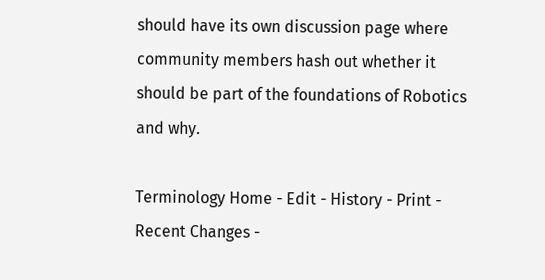should have its own discussion page where community members hash out whether it should be part of the foundations of Robotics and why.

Terminology Home - Edit - History - Print - Recent Changes -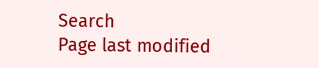Search
Page last modified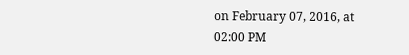on February 07, 2016, at 02:00 PM